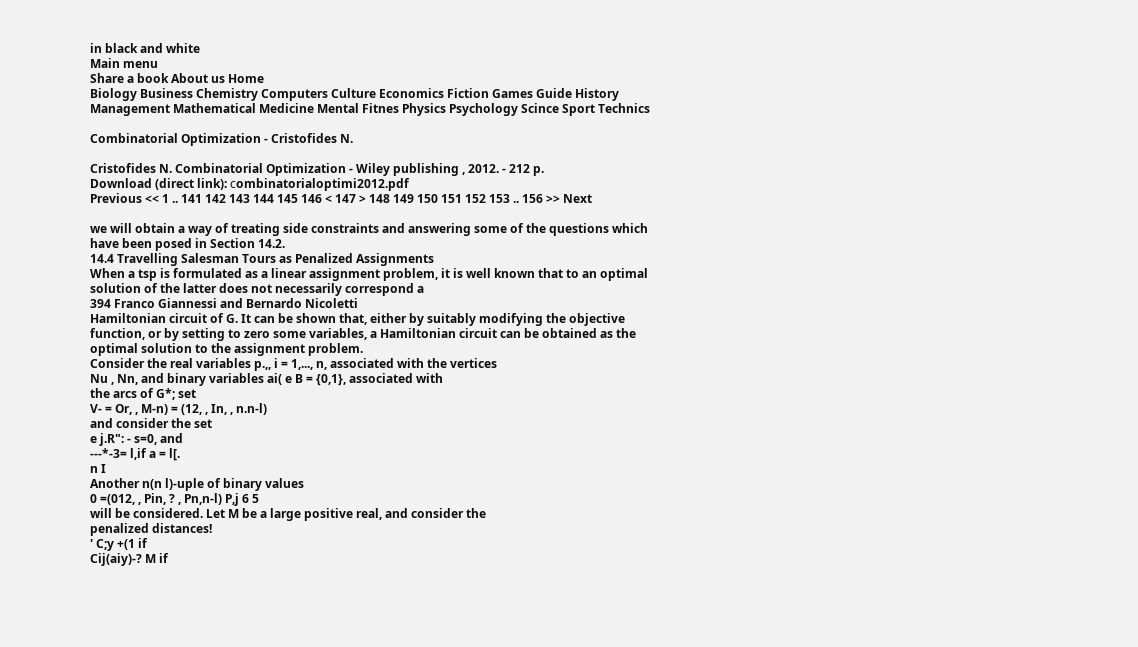in black and white
Main menu
Share a book About us Home
Biology Business Chemistry Computers Culture Economics Fiction Games Guide History Management Mathematical Medicine Mental Fitnes Physics Psychology Scince Sport Technics

Combinatorial Optimization - Cristofides N.

Cristofides N. Combinatorial Optimization - Wiley publishing , 2012. - 212 p.
Download (direct link): сombinatorialoptimi2012.pdf
Previous << 1 .. 141 142 143 144 145 146 < 147 > 148 149 150 151 152 153 .. 156 >> Next

we will obtain a way of treating side constraints and answering some of the questions which have been posed in Section 14.2.
14.4 Travelling Salesman Tours as Penalized Assignments
When a tsp is formulated as a linear assignment problem, it is well known that to an optimal solution of the latter does not necessarily correspond a
394 Franco Giannessi and Bernardo Nicoletti
Hamiltonian circuit of G. It can be shown that, either by suitably modifying the objective function, or by setting to zero some variables, a Hamiltonian circuit can be obtained as the optimal solution to the assignment problem.
Consider the real variables p.,, i = 1,..., n, associated with the vertices
Nu , Nn, and binary variables ai( e B = {0,1}, associated with
the arcs of G*; set
V- = Or, , M-n) = (12, , In, , n.n-l)
and consider the set
e j.R": - s=0, and
---*-3= l,if a = l[.
n I
Another n(n l)-uple of binary values
0 =(012, , Pin, ? , Pn,n-l) P,j 6 5
will be considered. Let M be a large positive real, and consider the
penalized distances!
' C;y +(1 if
Cij(aiy)-? M if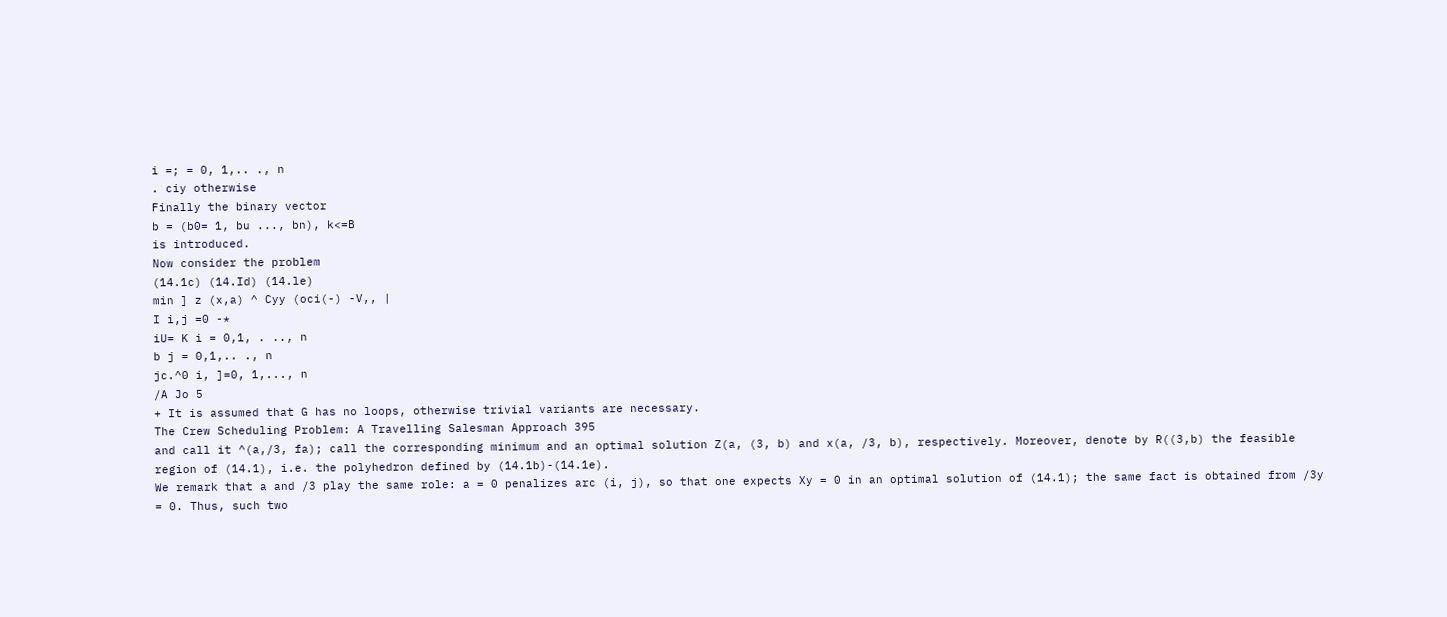i =; = 0, 1,.. ., n
. ciy otherwise
Finally the binary vector
b = (b0= 1, bu ..., bn), k<=B
is introduced.
Now consider the problem
(14.1c) (14.Id) (14.le)
min ] z (x,a) ^ Cyy (oci(-) -V,, |
I i,j =0 -*
iU= K i = 0,1, . .., n
b j = 0,1,.. ., n
jc.^0 i, ]=0, 1,..., n
/A Jo 5
+ It is assumed that G has no loops, otherwise trivial variants are necessary.
The Crew Scheduling Problem: A Travelling Salesman Approach 395
and call it ^(a,/3, fa); call the corresponding minimum and an optimal solution Z(a, (3, b) and x(a, /3, b), respectively. Moreover, denote by R((3,b) the feasible region of (14.1), i.e. the polyhedron defined by (14.1b)-(14.1e).
We remark that a and /3 play the same role: a = 0 penalizes arc (i, j), so that one expects Xy = 0 in an optimal solution of (14.1); the same fact is obtained from /3y = 0. Thus, such two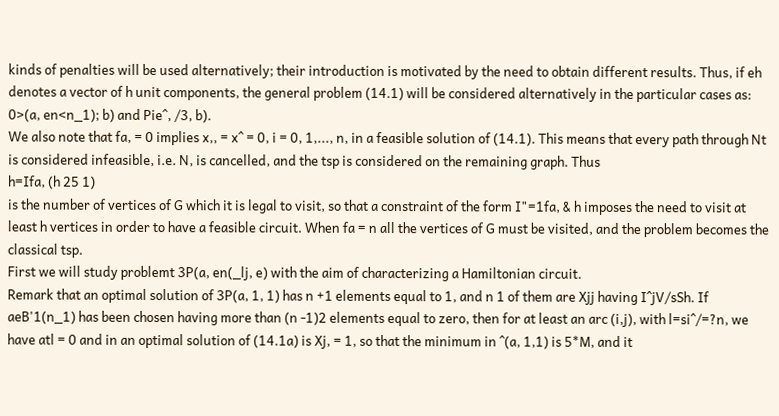kinds of penalties will be used alternatively; their introduction is motivated by the need to obtain different results. Thus, if eh denotes a vector of h unit components, the general problem (14.1) will be considered alternatively in the particular cases as:
0>(a, en<n_1); b) and Pie^, /3, b).
We also note that fa, = 0 implies x,, = x^ = 0, i = 0, 1,..., n, in a feasible solution of (14.1). This means that every path through Nt is considered infeasible, i.e. N, is cancelled, and the tsp is considered on the remaining graph. Thus
h=Ifa, (h 25 1)
is the number of vertices of G which it is legal to visit, so that a constraint of the form I"=1fa, & h imposes the need to visit at least h vertices in order to have a feasible circuit. When fa = n all the vertices of G must be visited, and the problem becomes the classical tsp.
First we will study problemt 3P(a, en(_lj, e) with the aim of characterizing a Hamiltonian circuit.
Remark that an optimal solution of 3P(a, 1, 1) has n +1 elements equal to 1, and n 1 of them are Xjj having I^jV/sSh. If aeB'1(n_1) has been chosen having more than (n -1)2 elements equal to zero, then for at least an arc (i,j), with l=si^/=?n, we have atl = 0 and in an optimal solution of (14.1a) is Xj, = 1, so that the minimum in ^(a, 1,1) is 5*M, and it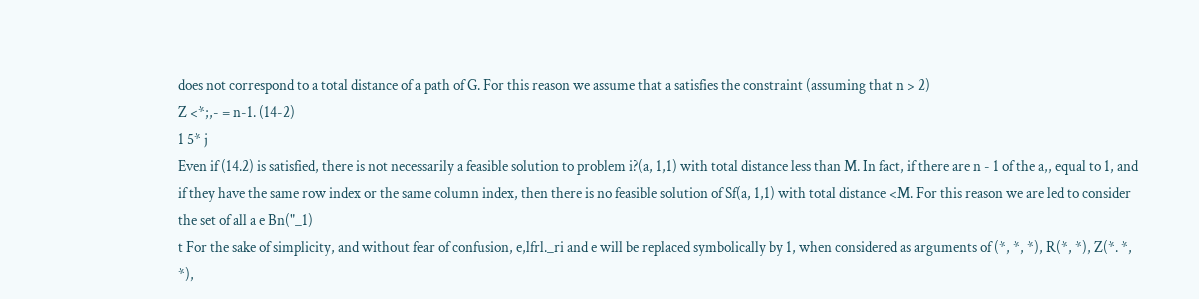does not correspond to a total distance of a path of G. For this reason we assume that a satisfies the constraint (assuming that n > 2)
Z <*;,- = n-1. (14-2)
1 5* j
Even if (14.2) is satisfied, there is not necessarily a feasible solution to problem i?(a, 1,1) with total distance less than M. In fact, if there are n - 1 of the a,, equal to 1, and if they have the same row index or the same column index, then there is no feasible solution of Sf(a, 1,1) with total distance <M. For this reason we are led to consider the set of all a e Bn("_1)
t For the sake of simplicity, and without fear of confusion, e,lfrl._ri and e will be replaced symbolically by 1, when considered as arguments of (*, *, *), R(*, *), Z(*. *, *),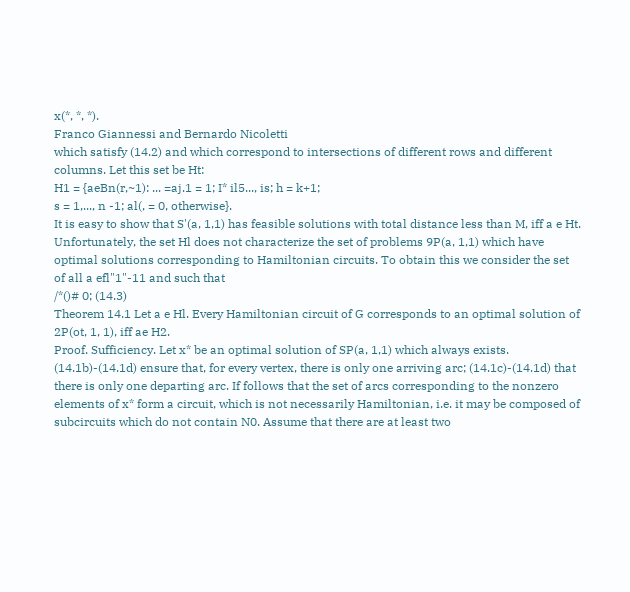x(*, *, *).
Franco Giannessi and Bernardo Nicoletti
which satisfy (14.2) and which correspond to intersections of different rows and different columns. Let this set be Ht:
H1 = {aeBn(r,~1): ... =aj.1 = 1; I* il5..., is; h = k+1;
s = 1,..., n -1; al(, = 0, otherwise}.
It is easy to show that S'(a, 1,1) has feasible solutions with total distance less than M, iff a e Ht.
Unfortunately, the set Hl does not characterize the set of problems 9P(a, 1,1) which have optimal solutions corresponding to Hamiltonian circuits. To obtain this we consider the set of all a efl"1"-11 and such that
/*()# 0; (14.3)
Theorem 14.1 Let a e Hl. Every Hamiltonian circuit of G corresponds to an optimal solution of 2P(ot, 1, 1), iff ae H2.
Proof. Sufficiency. Let x* be an optimal solution of SP(a, 1,1) which always exists. (14.1b)-(14.1d) ensure that, for every vertex, there is only one arriving arc; (14.1c)-(14.1d) that there is only one departing arc. If follows that the set of arcs corresponding to the nonzero elements of x* form a circuit, which is not necessarily Hamiltonian, i.e. it may be composed of subcircuits which do not contain N0. Assume that there are at least two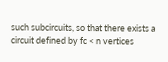such subcircuits, so that there exists a circuit defined by fc < n vertices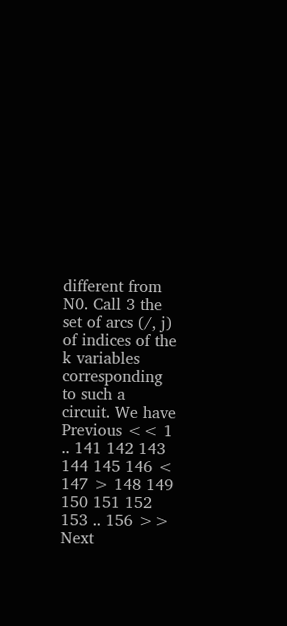different from N0. Call 3 the set of arcs (/, j) of indices of the k variables corresponding to such a circuit. We have
Previous << 1 .. 141 142 143 144 145 146 < 147 > 148 149 150 151 152 153 .. 156 >> Next